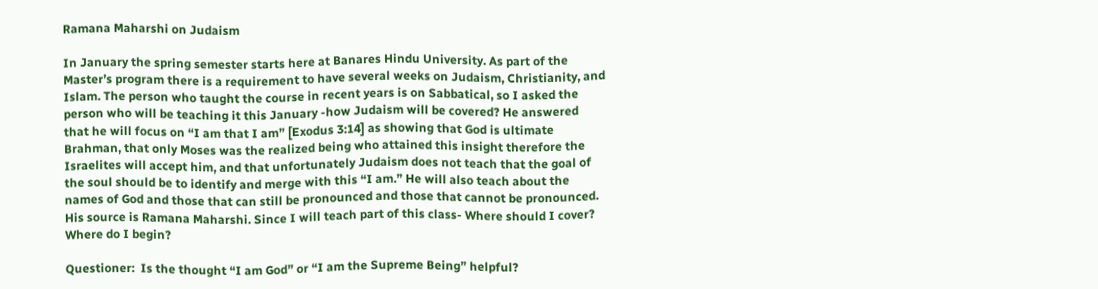Ramana Maharshi on Judaism

In January the spring semester starts here at Banares Hindu University. As part of the Master’s program there is a requirement to have several weeks on Judaism, Christianity, and Islam. The person who taught the course in recent years is on Sabbatical, so I asked the person who will be teaching it this January -how Judaism will be covered? He answered that he will focus on “I am that I am” [Exodus 3:14] as showing that God is ultimate Brahman, that only Moses was the realized being who attained this insight therefore the Israelites will accept him, and that unfortunately Judaism does not teach that the goal of the soul should be to identify and merge with this “I am.” He will also teach about the names of God and those that can still be pronounced and those that cannot be pronounced. His source is Ramana Maharshi. Since I will teach part of this class- Where should I cover? Where do I begin?

Questioner:  Is the thought “I am God” or “I am the Supreme Being” helpful?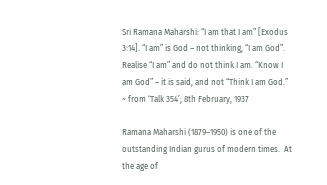Sri Ramana Maharshi: “I am that I am” [Exodus 3:14]. “I am” is God – not thinking, “I am God”. Realise “I am” and do not think I am. “Know I am God” – it is said, and not “Think I am God.”
~ from ‘Talk 354’; 8th February, 1937

Ramana Maharshi (1879–1950) is one of the outstanding Indian gurus of modern times.  At the age of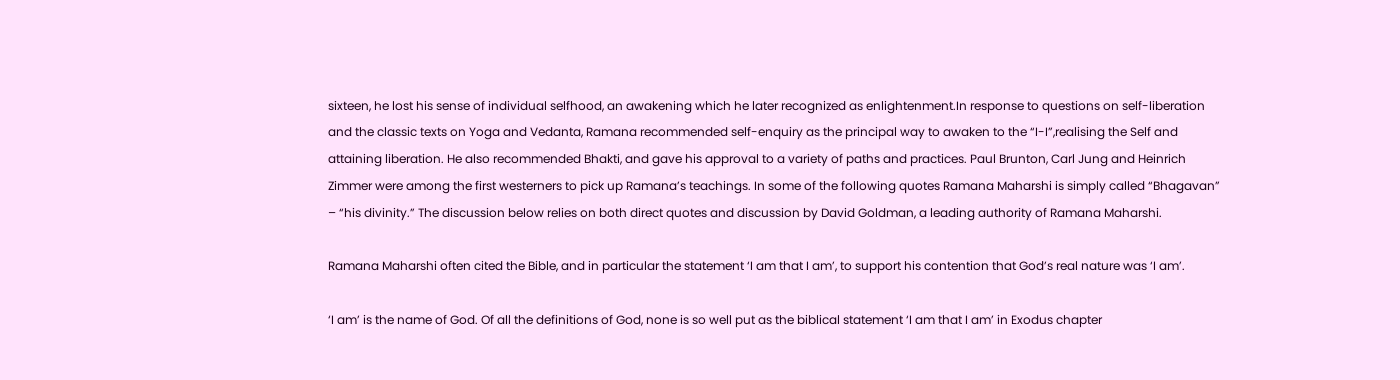sixteen, he lost his sense of individual selfhood, an awakening which he later recognized as enlightenment.In response to questions on self-liberation and the classic texts on Yoga and Vedanta, Ramana recommended self-enquiry as the principal way to awaken to the “I-I”,realising the Self and attaining liberation. He also recommended Bhakti, and gave his approval to a variety of paths and practices. Paul Brunton, Carl Jung and Heinrich Zimmer were among the first westerners to pick up Ramana’s teachings. In some of the following quotes Ramana Maharshi is simply called “Bhagavan” – “his divinity.” The discussion below relies on both direct quotes and discussion by David Goldman, a leading authority of Ramana Maharshi.

Ramana Maharshi often cited the Bible, and in particular the statement ‘I am that I am’, to support his contention that God’s real nature was ‘I am’.

‘I am’ is the name of God. Of all the definitions of God, none is so well put as the biblical statement ‘I am that I am’ in Exodus chapter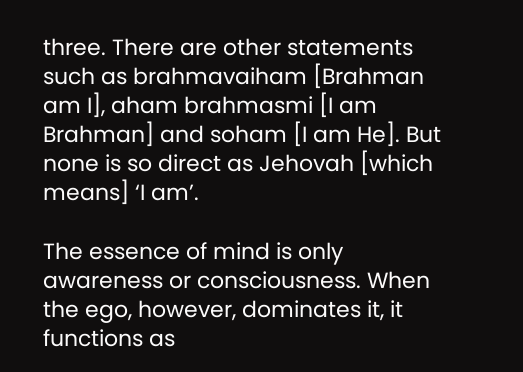three. There are other statements such as brahmavaiham [Brahman am I], aham brahmasmi [I am Brahman] and soham [I am He]. But none is so direct as Jehovah [which means] ‘I am’.

The essence of mind is only awareness or consciousness. When the ego, however, dominates it, it functions as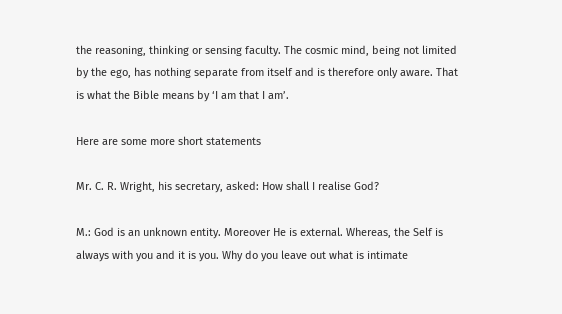the reasoning, thinking or sensing faculty. The cosmic mind, being not limited by the ego, has nothing separate from itself and is therefore only aware. That is what the Bible means by ‘I am that I am’.

Here are some more short statements

Mr. C. R. Wright, his secretary, asked: How shall I realise God?

M.: God is an unknown entity. Moreover He is external. Whereas, the Self is always with you and it is you. Why do you leave out what is intimate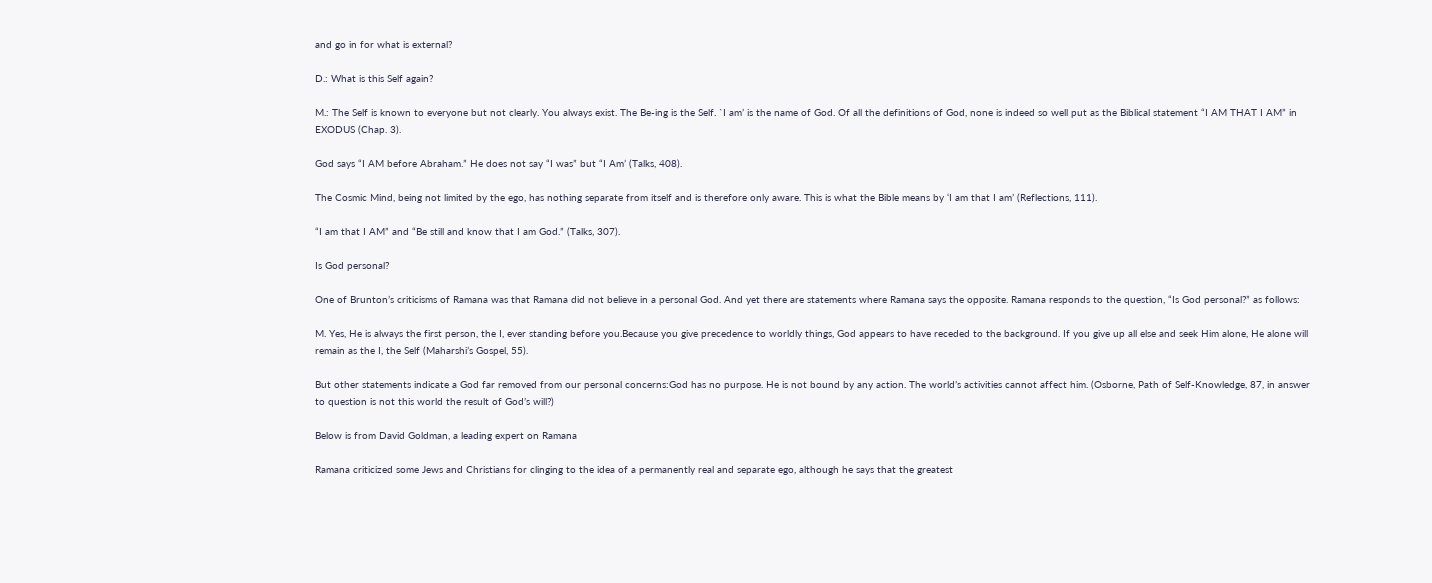and go in for what is external?

D.: What is this Self again?

M.: The Self is known to everyone but not clearly. You always exist. The Be-ing is the Self. `I am’ is the name of God. Of all the definitions of God, none is indeed so well put as the Biblical statement “I AM THAT I AM” in EXODUS (Chap. 3).

God says “I AM before Abraham.” He does not say “I was” but “I Am’ (Talks, 408).

The Cosmic Mind, being not limited by the ego, has nothing separate from itself and is therefore only aware. This is what the Bible means by ‘I am that I am’ (Reflections, 111).

“I am that I AM” and “Be still and know that I am God.” (Talks, 307).

Is God personal?

One of Brunton’s criticisms of Ramana was that Ramana did not believe in a personal God. And yet there are statements where Ramana says the opposite. Ramana responds to the question, “Is God personal?” as follows:

M. Yes, He is always the first person, the I, ever standing before you.Because you give precedence to worldly things, God appears to have receded to the background. If you give up all else and seek Him alone, He alone will remain as the I, the Self (Maharshi’s Gospel, 55).

But other statements indicate a God far removed from our personal concerns:God has no purpose. He is not bound by any action. The world’s activities cannot affect him. (Osborne, Path of Self-Knowledge, 87, in answer to question is not this world the result of God’s will?)

Below is from David Goldman, a leading expert on Ramana

Ramana criticized some Jews and Christians for clinging to the idea of a permanently real and separate ego, although he says that the greatest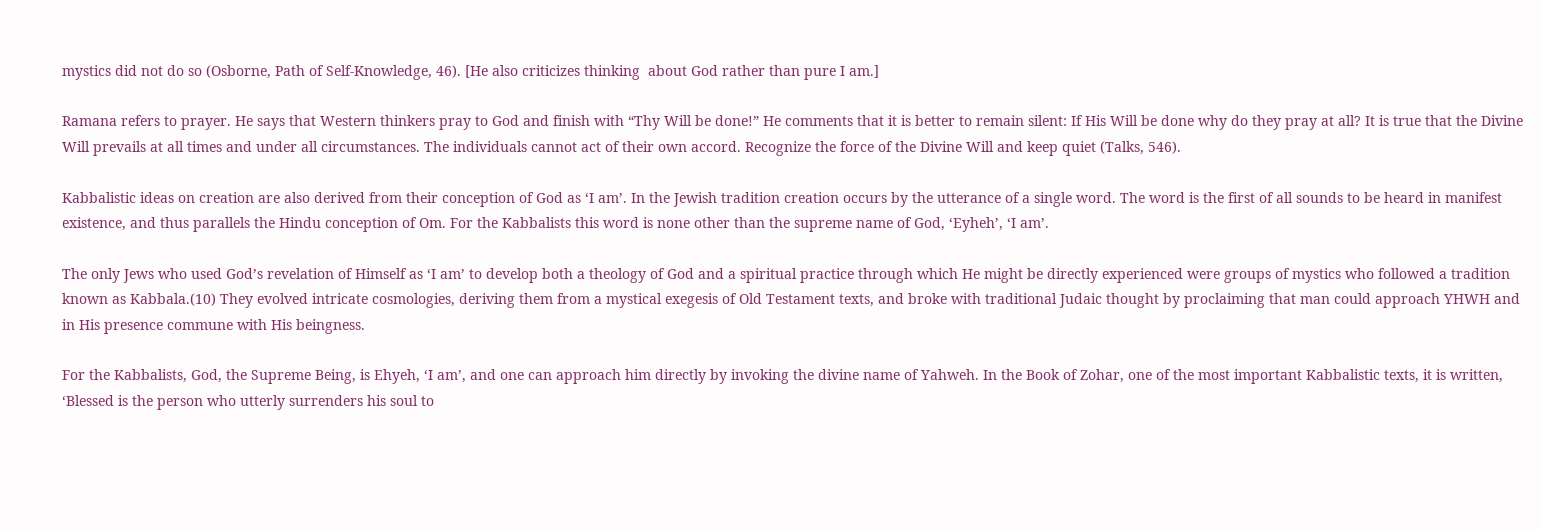mystics did not do so (Osborne, Path of Self-Knowledge, 46). [He also criticizes thinking  about God rather than pure I am.]

Ramana refers to prayer. He says that Western thinkers pray to God and finish with “Thy Will be done!” He comments that it is better to remain silent: If His Will be done why do they pray at all? It is true that the Divine Will prevails at all times and under all circumstances. The individuals cannot act of their own accord. Recognize the force of the Divine Will and keep quiet (Talks, 546).

Kabbalistic ideas on creation are also derived from their conception of God as ‘I am’. In the Jewish tradition creation occurs by the utterance of a single word. The word is the first of all sounds to be heard in manifest existence, and thus parallels the Hindu conception of Om. For the Kabbalists this word is none other than the supreme name of God, ‘Eyheh’, ‘I am’.

The only Jews who used God’s revelation of Himself as ‘I am’ to develop both a theology of God and a spiritual practice through which He might be directly experienced were groups of mystics who followed a tradition known as Kabbala.(10) They evolved intricate cosmologies, deriving them from a mystical exegesis of Old Testament texts, and broke with traditional Judaic thought by proclaiming that man could approach YHWH and in His presence commune with His beingness.

For the Kabbalists, God, the Supreme Being, is Ehyeh, ‘I am’, and one can approach him directly by invoking the divine name of Yahweh. In the Book of Zohar, one of the most important Kabbalistic texts, it is written, ‘Blessed is the person who utterly surrenders his soul to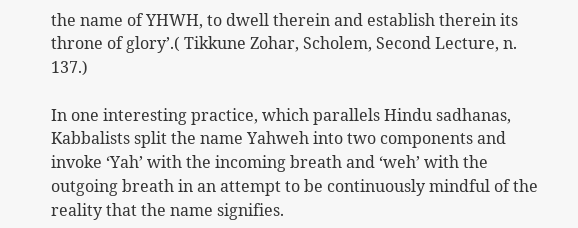the name of YHWH, to dwell therein and establish therein its throne of glory’.( Tikkune Zohar, Scholem, Second Lecture, n. 137.)

In one interesting practice, which parallels Hindu sadhanas, Kabbalists split the name Yahweh into two components and invoke ‘Yah’ with the incoming breath and ‘weh’ with the outgoing breath in an attempt to be continuously mindful of the reality that the name signifies.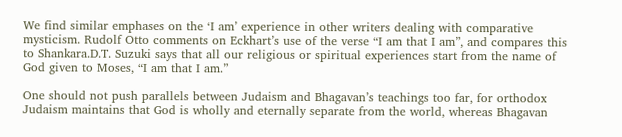We find similar emphases on the ‘I am’ experience in other writers dealing with comparative mysticism. Rudolf Otto comments on Eckhart’s use of the verse “I am that I am”, and compares this to Shankara.D.T. Suzuki says that all our religious or spiritual experiences start from the name of God given to Moses, “I am that I am.”

One should not push parallels between Judaism and Bhagavan’s teachings too far, for orthodox Judaism maintains that God is wholly and eternally separate from the world, whereas Bhagavan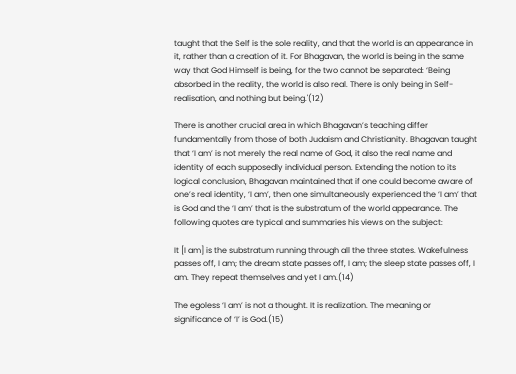taught that the Self is the sole reality, and that the world is an appearance in it, rather than a creation of it. For Bhagavan, the world is being in the same way that God Himself is being, for the two cannot be separated: ‘Being absorbed in the reality, the world is also real. There is only being in Self-realisation, and nothing but being.'(12)

There is another crucial area in which Bhagavan’s teaching differ fundamentally from those of both Judaism and Christianity. Bhagavan taught that ‘I am’ is not merely the real name of God, it also the real name and identity of each supposedly individual person. Extending the notion to its logical conclusion, Bhagavan maintained that if one could become aware of one’s real identity, ‘I am’, then one simultaneously experienced the ‘I am’ that is God and the ‘I am’ that is the substratum of the world appearance. The following quotes are typical and summaries his views on the subject:

It [I am] is the substratum running through all the three states. Wakefulness passes off, I am; the dream state passes off, I am; the sleep state passes off, I am. They repeat themselves and yet I am.(14)

The egoless ‘I am’ is not a thought. It is realization. The meaning or significance of ‘I’ is God.(15)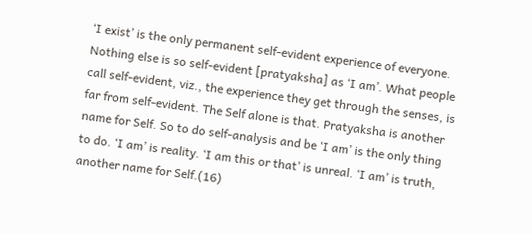‘I exist’ is the only permanent self-evident experience of everyone. Nothing else is so self-evident [pratyaksha] as ‘I am’. What people call self-evident, viz., the experience they get through the senses, is far from self-evident. The Self alone is that. Pratyaksha is another name for Self. So to do self-analysis and be ‘I am’ is the only thing to do. ‘I am’ is reality. ‘I am this or that’ is unreal. ‘I am’ is truth, another name for Self.(16)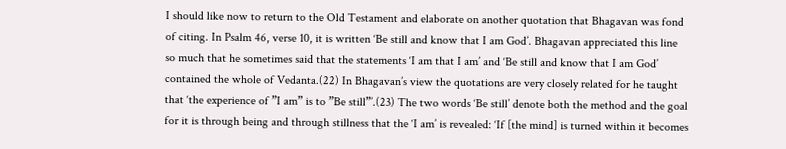I should like now to return to the Old Testament and elaborate on another quotation that Bhagavan was fond of citing. In Psalm 46, verse 10, it is written ‘Be still and know that I am God’. Bhagavan appreciated this line so much that he sometimes said that the statements ‘I am that I am’ and ‘Be still and know that I am God’ contained the whole of Vedanta.(22) In Bhagavan’s view the quotations are very closely related for he taught that ‘the experience of ”I am” is to ”Be still”’.(23) The two words ‘Be still’ denote both the method and the goal for it is through being and through stillness that the ‘I am’ is revealed: ‘If [the mind] is turned within it becomes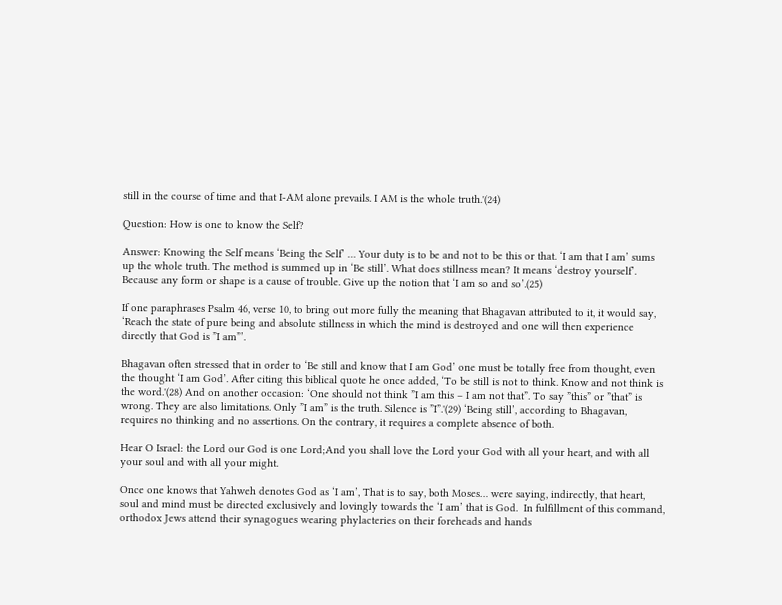still in the course of time and that I-AM alone prevails. I AM is the whole truth.'(24)

Question: How is one to know the Self?

Answer: Knowing the Self means ‘Being the Self’ … Your duty is to be and not to be this or that. ‘I am that I am’ sums up the whole truth. The method is summed up in ‘Be still’. What does stillness mean? It means ‘destroy yourself’. Because any form or shape is a cause of trouble. Give up the notion that ‘I am so and so’.(25)

If one paraphrases Psalm 46, verse 10, to bring out more fully the meaning that Bhagavan attributed to it, it would say, ‘Reach the state of pure being and absolute stillness in which the mind is destroyed and one will then experience directly that God is ”I am”’.

Bhagavan often stressed that in order to ‘Be still and know that I am God’ one must be totally free from thought, even the thought ‘I am God’. After citing this biblical quote he once added, ‘To be still is not to think. Know and not think is the word.'(28) And on another occasion: ‘One should not think ”I am this – I am not that”. To say ”this” or ”that” is wrong. They are also limitations. Only ”I am” is the truth. Silence is ”I”.'(29) ‘Being still’, according to Bhagavan, requires no thinking and no assertions. On the contrary, it requires a complete absence of both.

Hear O Israel: the Lord our God is one Lord;And you shall love the Lord your God with all your heart, and with all your soul and with all your might.

Once one knows that Yahweh denotes God as ‘I am’, That is to say, both Moses… were saying, indirectly, that heart, soul and mind must be directed exclusively and lovingly towards the ‘I am’ that is God.  In fulfillment of this command, orthodox Jews attend their synagogues wearing phylacteries on their foreheads and hands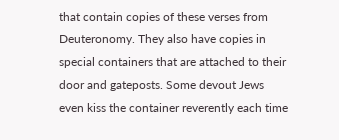that contain copies of these verses from Deuteronomy. They also have copies in special containers that are attached to their door and gateposts. Some devout Jews even kiss the container reverently each time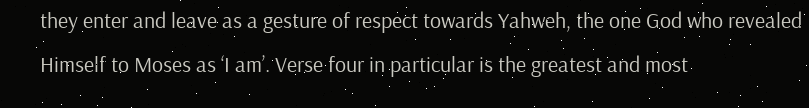they enter and leave as a gesture of respect towards Yahweh, the one God who revealed Himself to Moses as ‘I am’. Verse four in particular is the greatest and most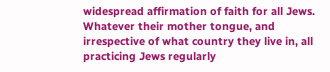widespread affirmation of faith for all Jews. Whatever their mother tongue, and irrespective of what country they live in, all practicing Jews regularly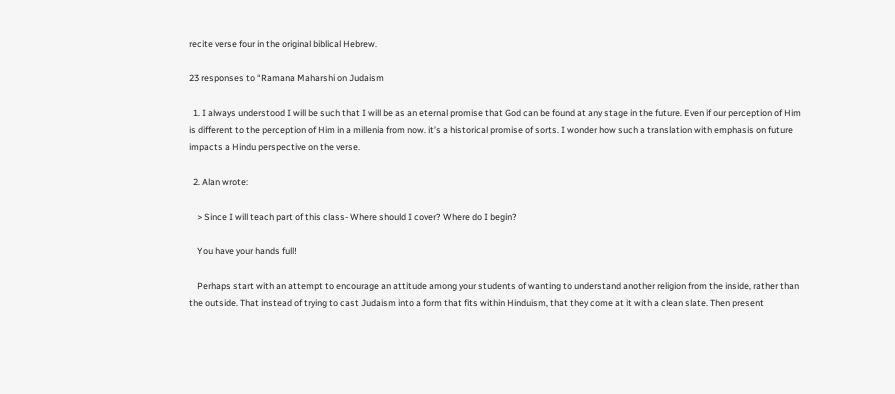recite verse four in the original biblical Hebrew.

23 responses to “Ramana Maharshi on Judaism

  1. I always understood I will be such that I will be as an eternal promise that God can be found at any stage in the future. Even if our perception of Him is different to the perception of Him in a millenia from now. it’s a historical promise of sorts. I wonder how such a translation with emphasis on future impacts a Hindu perspective on the verse.

  2. Alan wrote:

    > Since I will teach part of this class- Where should I cover? Where do I begin?

    You have your hands full!

    Perhaps start with an attempt to encourage an attitude among your students of wanting to understand another religion from the inside, rather than the outside. That instead of trying to cast Judaism into a form that fits within Hinduism, that they come at it with a clean slate. Then present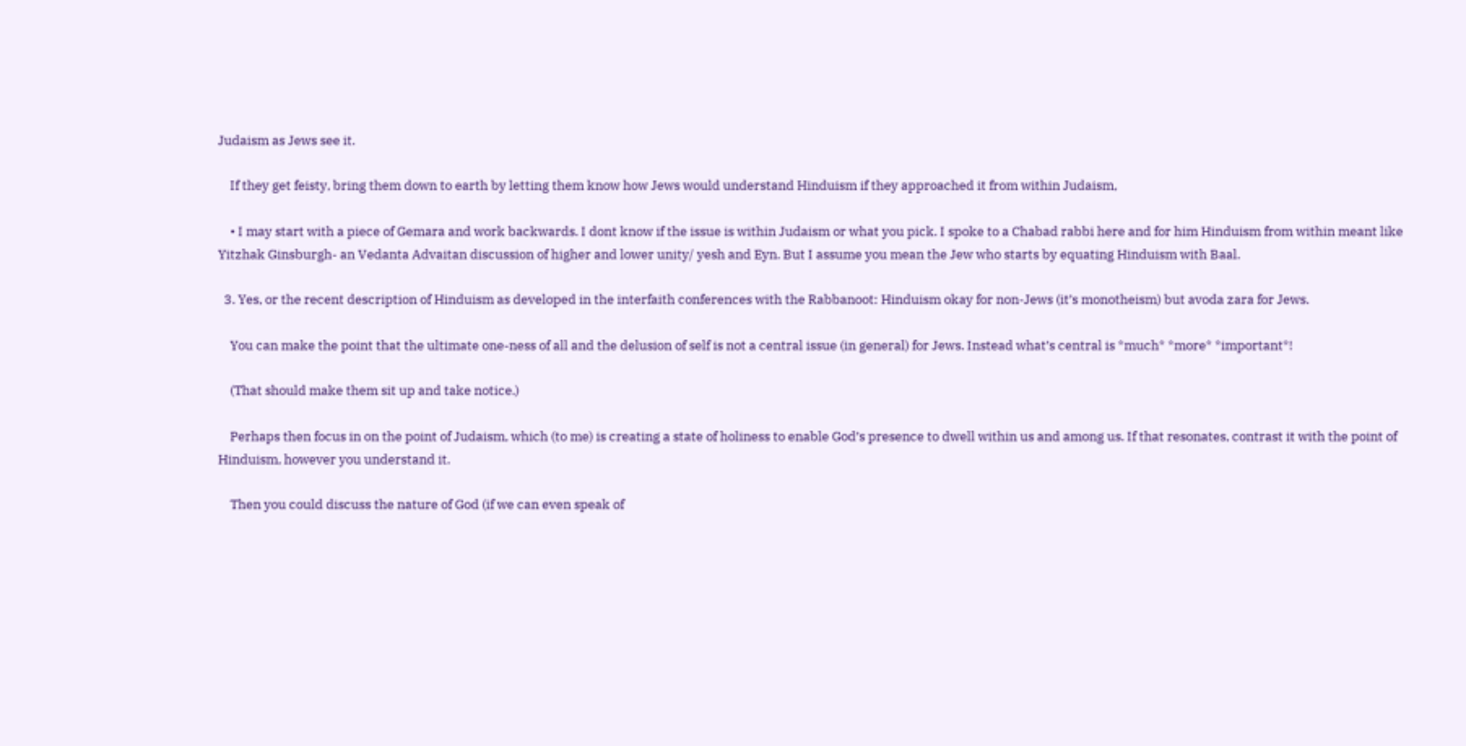Judaism as Jews see it.

    If they get feisty, bring them down to earth by letting them know how Jews would understand Hinduism if they approached it from within Judaism,

    • I may start with a piece of Gemara and work backwards. I dont know if the issue is within Judaism or what you pick. I spoke to a Chabad rabbi here and for him Hinduism from within meant like Yitzhak Ginsburgh- an Vedanta Advaitan discussion of higher and lower unity/ yesh and Eyn. But I assume you mean the Jew who starts by equating Hinduism with Baal.

  3. Yes, or the recent description of Hinduism as developed in the interfaith conferences with the Rabbanoot: Hinduism okay for non-Jews (it’s monotheism) but avoda zara for Jews.

    You can make the point that the ultimate one-ness of all and the delusion of self is not a central issue (in general) for Jews. Instead what’s central is *much* *more* *important*!

    (That should make them sit up and take notice.)

    Perhaps then focus in on the point of Judaism, which (to me) is creating a state of holiness to enable God’s presence to dwell within us and among us. If that resonates, contrast it with the point of Hinduism, however you understand it.

    Then you could discuss the nature of God (if we can even speak of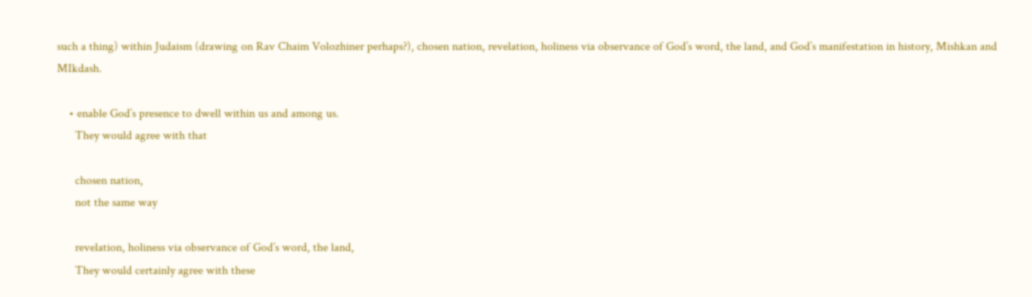such a thing) within Judaism (drawing on Rav Chaim Volozhiner perhaps?), chosen nation, revelation, holiness via observance of God’s word, the land, and God’s manifestation in history, Mishkan and MIkdash.

    • enable God’s presence to dwell within us and among us.
      They would agree with that

      chosen nation,
      not the same way

      revelation, holiness via observance of God’s word, the land,
      They would certainly agree with these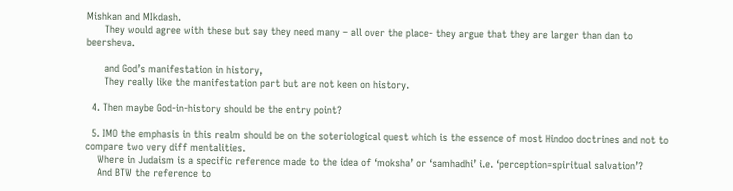Mishkan and MIkdash.
      They would agree with these but say they need many – all over the place- they argue that they are larger than dan to beersheva.

      and God’s manifestation in history,
      They really like the manifestation part but are not keen on history.

  4. Then maybe God-in-history should be the entry point?

  5. IMO the emphasis in this realm should be on the soteriological quest which is the essence of most Hindoo doctrines and not to compare two very diff mentalities.
    Where in Judaism is a specific reference made to the idea of ‘moksha’ or ‘samhadhi’ i.e. ‘perception=spiritual salvation’?
    And BTW the reference to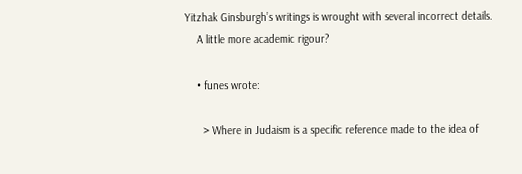Yitzhak Ginsburgh’s writings is wrought with several incorrect details.
    A little more academic rigour?

    • funes wrote:

      > Where in Judaism is a specific reference made to the idea of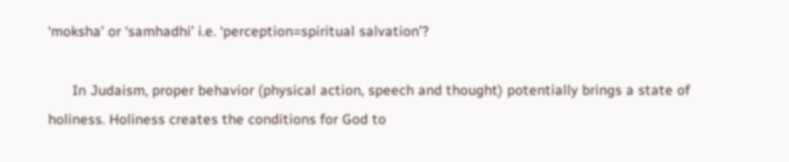‘moksha’ or ‘samhadhi’ i.e. ‘perception=spiritual salvation’?

      In Judaism, proper behavior (physical action, speech and thought) potentially brings a state of holiness. Holiness creates the conditions for God to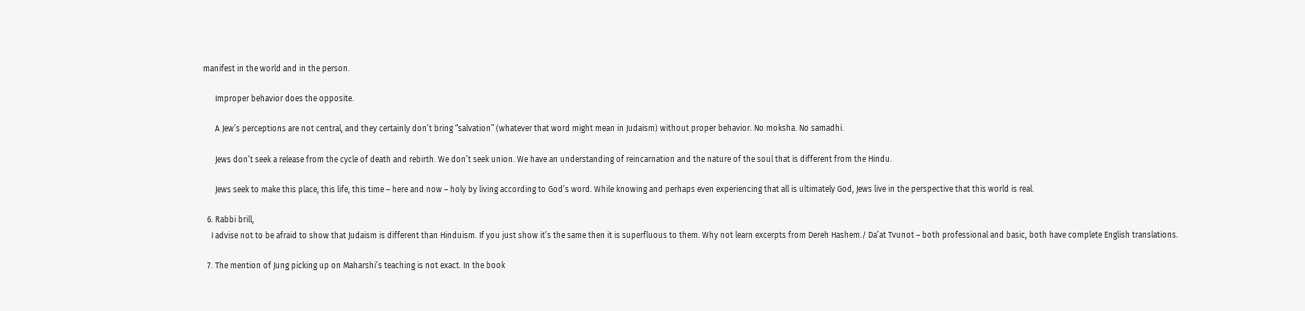manifest in the world and in the person.

      Improper behavior does the opposite.

      A Jew’s perceptions are not central, and they certainly don’t bring “salvation” (whatever that word might mean in Judaism) without proper behavior. No moksha. No samadhi.

      Jews don’t seek a release from the cycle of death and rebirth. We don’t seek union. We have an understanding of reincarnation and the nature of the soul that is different from the Hindu.

      Jews seek to make this place, this life, this time – here and now – holy by living according to God’s word. While knowing and perhaps even experiencing that all is ultimately God, Jews live in the perspective that this world is real.

  6. Rabbi brill,
    I advise not to be afraid to show that Judaism is different than Hinduism. If you just show it’s the same then it is superfluous to them. Why not learn excerpts from Dereh Hashem./ Da’at Tvunot – both professional and basic, both have complete English translations.

  7. The mention of Jung picking up on Maharshi’s teaching is not exact. In the book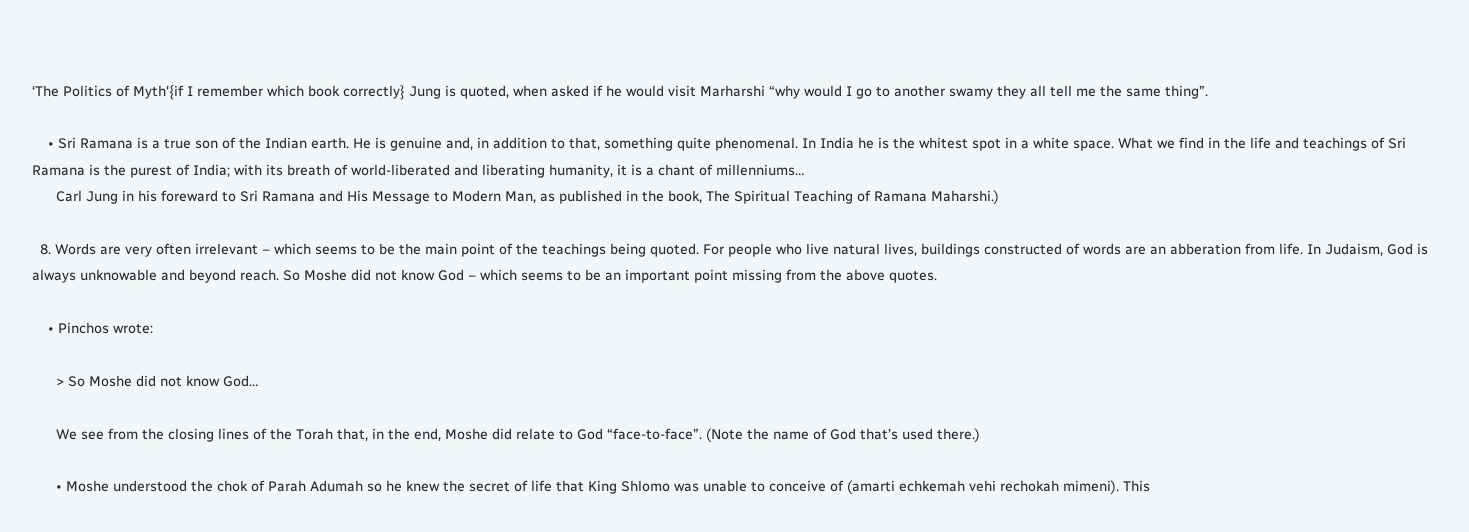‘The Politics of Myth'{if I remember which book correctly} Jung is quoted, when asked if he would visit Marharshi “why would I go to another swamy they all tell me the same thing”.

    • Sri Ramana is a true son of the Indian earth. He is genuine and, in addition to that, something quite phenomenal. In India he is the whitest spot in a white space. What we find in the life and teachings of Sri Ramana is the purest of India; with its breath of world-liberated and liberating humanity, it is a chant of millenniums…
      Carl Jung in his foreward to Sri Ramana and His Message to Modern Man, as published in the book, The Spiritual Teaching of Ramana Maharshi.)

  8. Words are very often irrelevant – which seems to be the main point of the teachings being quoted. For people who live natural lives, buildings constructed of words are an abberation from life. In Judaism, God is always unknowable and beyond reach. So Moshe did not know God – which seems to be an important point missing from the above quotes.

    • Pinchos wrote:

      > So Moshe did not know God…

      We see from the closing lines of the Torah that, in the end, Moshe did relate to God “face-to-face”. (Note the name of God that’s used there.)

      • Moshe understood the chok of Parah Adumah so he knew the secret of life that King Shlomo was unable to conceive of (amarti echkemah vehi rechokah mimeni). This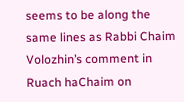seems to be along the same lines as Rabbi Chaim Volozhin’s comment in Ruach haChaim on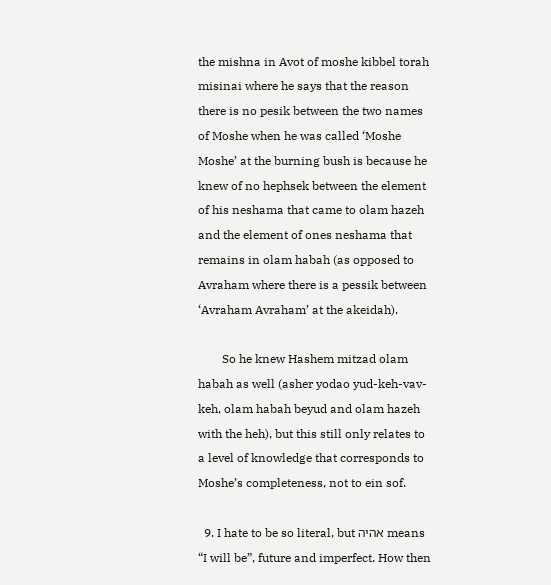the mishna in Avot of moshe kibbel torah misinai where he says that the reason there is no pesik between the two names of Moshe when he was called ‘Moshe Moshe’ at the burning bush is because he knew of no hephsek between the element of his neshama that came to olam hazeh and the element of ones neshama that remains in olam habah (as opposed to Avraham where there is a pessik between ‘Avraham Avraham’ at the akeidah).

        So he knew Hashem mitzad olam habah as well (asher yodao yud-keh-vav-keh, olam habah beyud and olam hazeh with the heh), but this still only relates to a level of knowledge that corresponds to Moshe’s completeness, not to ein sof.

  9. I hate to be so literal, but אהיה means “I will be”, future and imperfect. How then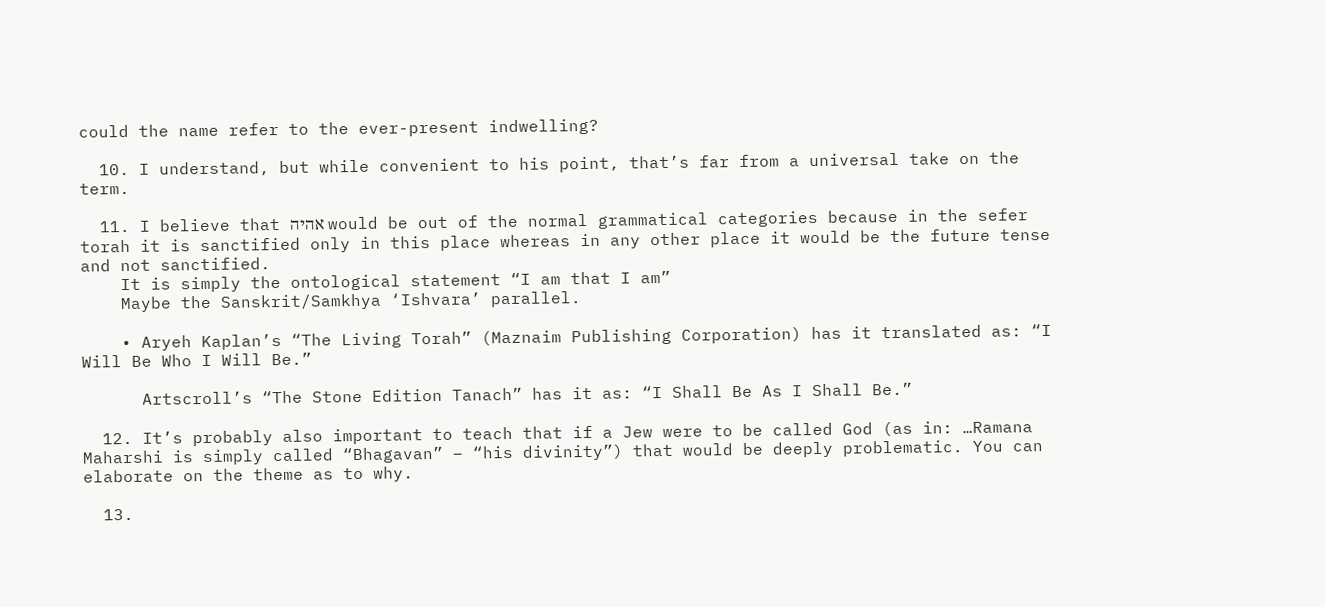could the name refer to the ever-present indwelling?

  10. I understand, but while convenient to his point, that’s far from a universal take on the term.

  11. I believe that אהיה would be out of the normal grammatical categories because in the sefer torah it is sanctified only in this place whereas in any other place it would be the future tense and not sanctified.
    It is simply the ontological statement “I am that I am”
    Maybe the Sanskrit/Samkhya ‘Ishvara’ parallel.

    • Aryeh Kaplan’s “The Living Torah” (Maznaim Publishing Corporation) has it translated as: “I Will Be Who I Will Be.”

      Artscroll’s “The Stone Edition Tanach” has it as: “I Shall Be As I Shall Be.”

  12. It’s probably also important to teach that if a Jew were to be called God (as in: …Ramana Maharshi is simply called “Bhagavan” – “his divinity”) that would be deeply problematic. You can elaborate on the theme as to why.

  13.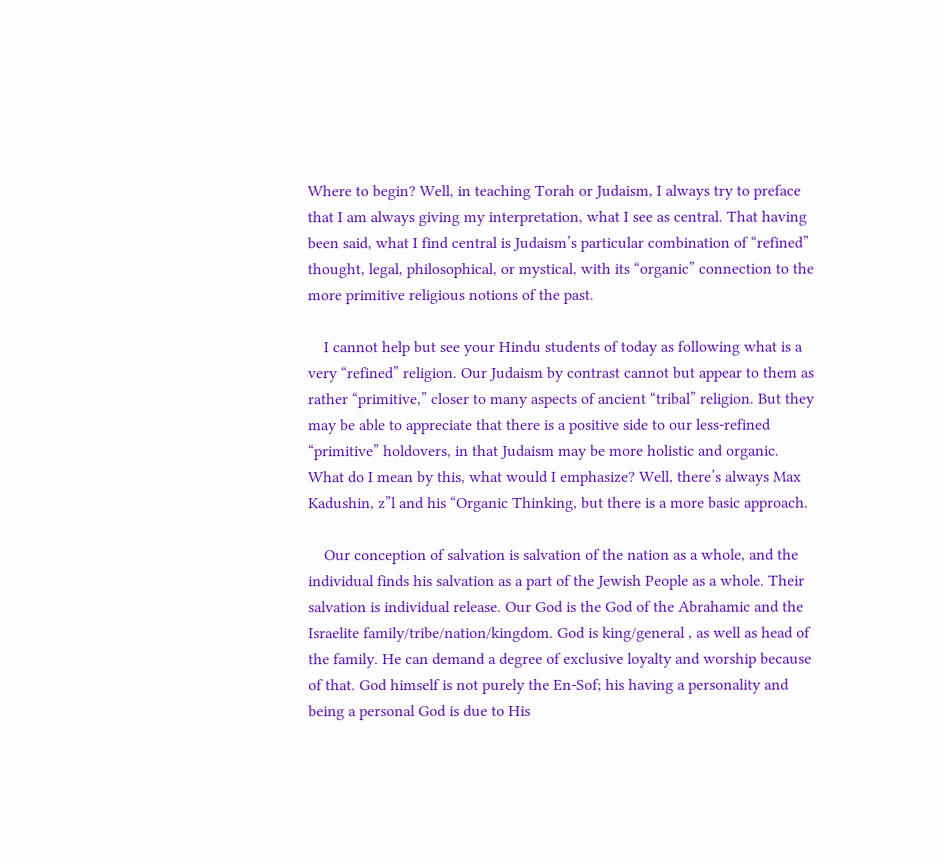Where to begin? Well, in teaching Torah or Judaism, I always try to preface that I am always giving my interpretation, what I see as central. That having been said, what I find central is Judaism’s particular combination of “refined” thought, legal, philosophical, or mystical, with its “organic” connection to the more primitive religious notions of the past.

    I cannot help but see your Hindu students of today as following what is a very “refined” religion. Our Judaism by contrast cannot but appear to them as rather “primitive,” closer to many aspects of ancient “tribal” religion. But they may be able to appreciate that there is a positive side to our less-refined “primitive” holdovers, in that Judaism may be more holistic and organic. What do I mean by this, what would I emphasize? Well, there’s always Max Kadushin, z”l and his “Organic Thinking, but there is a more basic approach.

    Our conception of salvation is salvation of the nation as a whole, and the individual finds his salvation as a part of the Jewish People as a whole. Their salvation is individual release. Our God is the God of the Abrahamic and the Israelite family/tribe/nation/kingdom. God is king/general , as well as head of the family. He can demand a degree of exclusive loyalty and worship because of that. God himself is not purely the En-Sof; his having a personality and being a personal God is due to His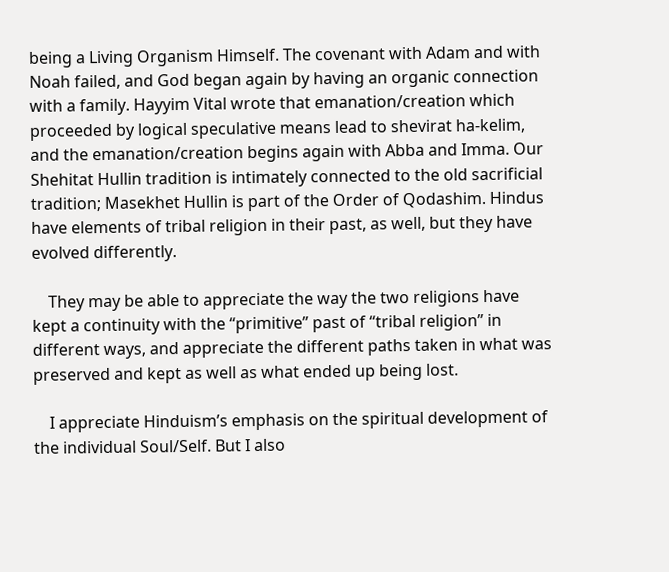being a Living Organism Himself. The covenant with Adam and with Noah failed, and God began again by having an organic connection with a family. Hayyim Vital wrote that emanation/creation which proceeded by logical speculative means lead to shevirat ha-kelim, and the emanation/creation begins again with Abba and Imma. Our Shehitat Hullin tradition is intimately connected to the old sacrificial tradition; Masekhet Hullin is part of the Order of Qodashim. Hindus have elements of tribal religion in their past, as well, but they have evolved differently.

    They may be able to appreciate the way the two religions have kept a continuity with the “primitive” past of “tribal religion” in different ways, and appreciate the different paths taken in what was preserved and kept as well as what ended up being lost.

    I appreciate Hinduism’s emphasis on the spiritual development of the individual Soul/Self. But I also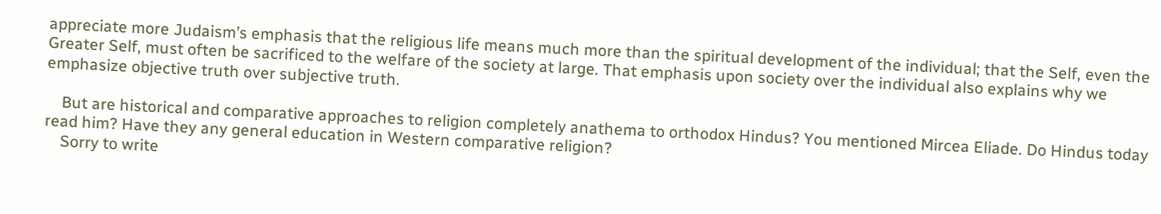appreciate more Judaism’s emphasis that the religious life means much more than the spiritual development of the individual; that the Self, even the Greater Self, must often be sacrificed to the welfare of the society at large. That emphasis upon society over the individual also explains why we emphasize objective truth over subjective truth.

    But are historical and comparative approaches to religion completely anathema to orthodox Hindus? You mentioned Mircea Eliade. Do Hindus today read him? Have they any general education in Western comparative religion?
    Sorry to write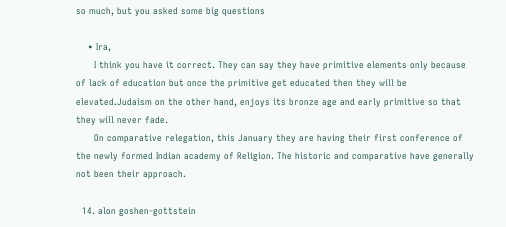so much, but you asked some big questions

    • Ira,
      I think you have it correct. They can say they have primitive elements only because of lack of education but once the primitive get educated then they will be elevated.Judaism on the other hand, enjoys its bronze age and early primitive so that they will never fade.
      On comparative relegation, this January they are having their first conference of the newly formed Indian academy of Religion. The historic and comparative have generally not been their approach.

  14. alon goshen-gottstein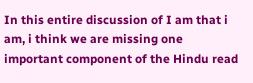In this entire discussion of I am that i am, i think we are missing one important component of the Hindu read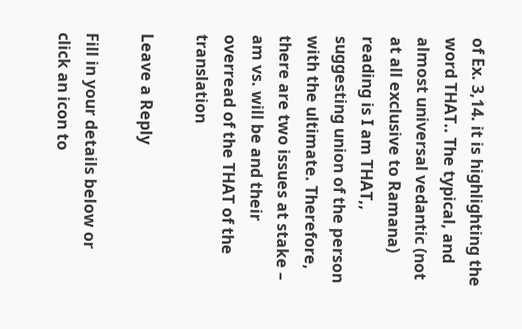of Ex. 3,14. it is highlighting the word THAT.. The typical, and almost universal vedantic (not at all exclusive to Ramana) reading is I am THAT,, suggesting union of the person with the ultimate. Therefore, there are two issues at stake – am vs. will be and their overread of the THAT of the translation

Leave a Reply

Fill in your details below or click an icon to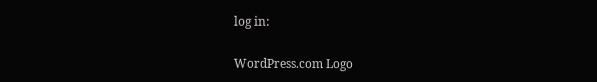log in:

WordPress.com Logo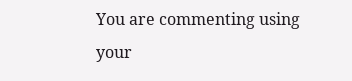You are commenting using your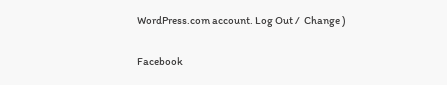WordPress.com account. Log Out /  Change )

Facebook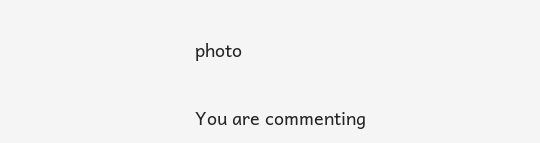photo

You are commenting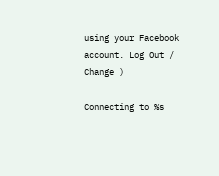using your Facebook account. Log Out /  Change )

Connecting to %s